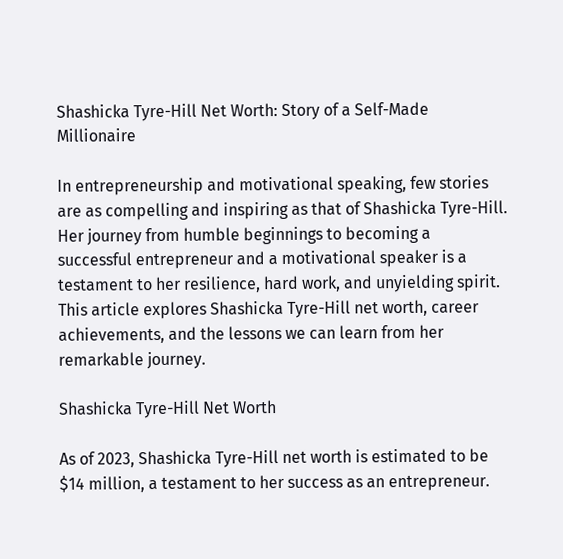Shashicka Tyre-Hill Net Worth: Story of a Self-Made Millionaire

In entrepreneurship and motivational speaking, few stories are as compelling and inspiring as that of Shashicka Tyre-Hill. Her journey from humble beginnings to becoming a successful entrepreneur and a motivational speaker is a testament to her resilience, hard work, and unyielding spirit. This article explores Shashicka Tyre-Hill net worth, career achievements, and the lessons we can learn from her remarkable journey.

Shashicka Tyre-Hill Net Worth

As of 2023, Shashicka Tyre-Hill net worth is estimated to be $14 million, a testament to her success as an entrepreneur.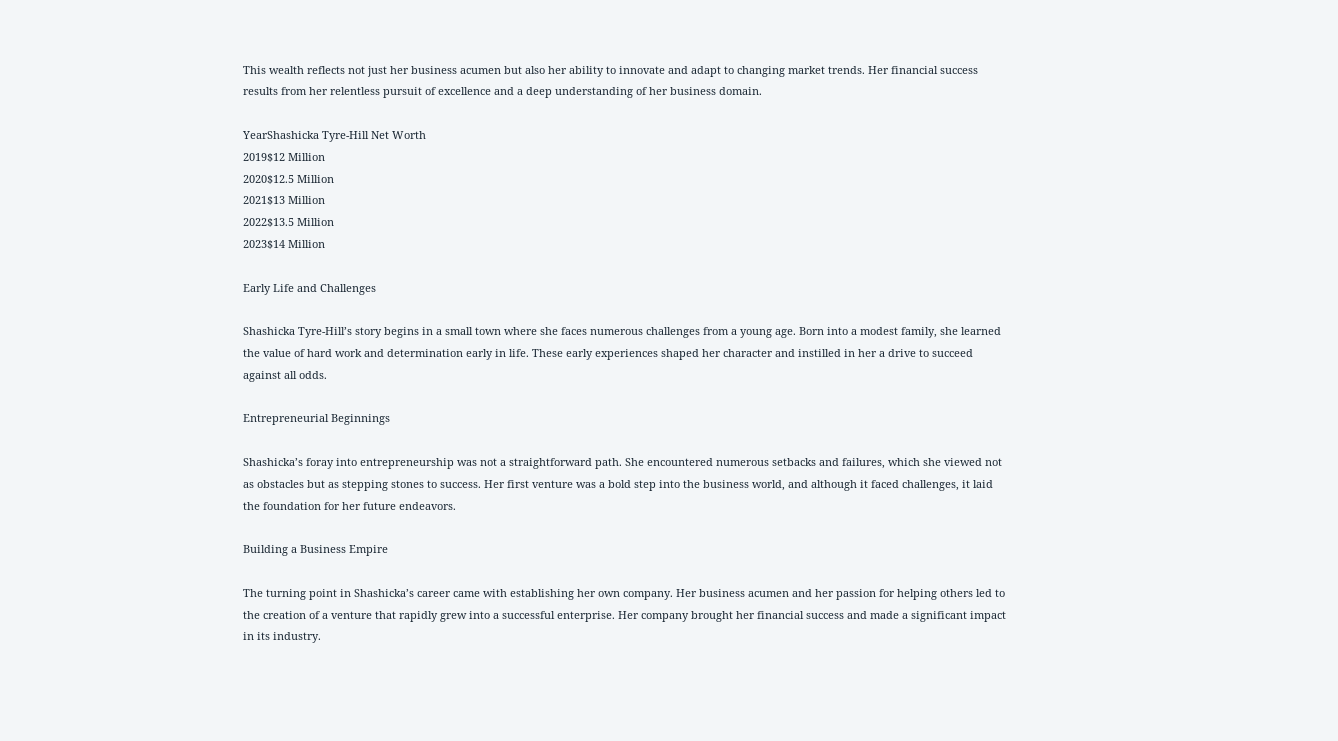This wealth reflects not just her business acumen but also her ability to innovate and adapt to changing market trends. Her financial success results from her relentless pursuit of excellence and a deep understanding of her business domain.

YearShashicka Tyre-Hill Net Worth
2019$12 Million
2020$12.5 Million
2021$13 Million
2022$13.5 Million
2023$14 Million

Early Life and Challenges

Shashicka Tyre-Hill’s story begins in a small town where she faces numerous challenges from a young age. Born into a modest family, she learned the value of hard work and determination early in life. These early experiences shaped her character and instilled in her a drive to succeed against all odds.

Entrepreneurial Beginnings

Shashicka’s foray into entrepreneurship was not a straightforward path. She encountered numerous setbacks and failures, which she viewed not as obstacles but as stepping stones to success. Her first venture was a bold step into the business world, and although it faced challenges, it laid the foundation for her future endeavors.

Building a Business Empire

The turning point in Shashicka’s career came with establishing her own company. Her business acumen and her passion for helping others led to the creation of a venture that rapidly grew into a successful enterprise. Her company brought her financial success and made a significant impact in its industry.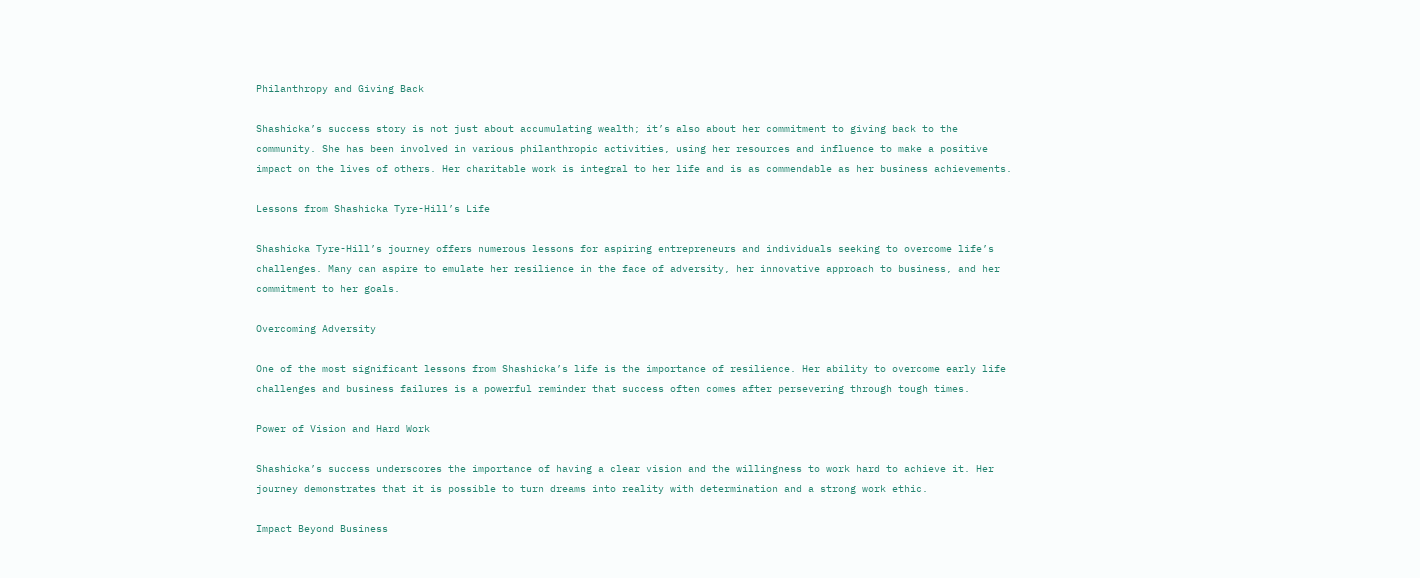Philanthropy and Giving Back

Shashicka’s success story is not just about accumulating wealth; it’s also about her commitment to giving back to the community. She has been involved in various philanthropic activities, using her resources and influence to make a positive impact on the lives of others. Her charitable work is integral to her life and is as commendable as her business achievements.

Lessons from Shashicka Tyre-Hill’s Life

Shashicka Tyre-Hill’s journey offers numerous lessons for aspiring entrepreneurs and individuals seeking to overcome life’s challenges. Many can aspire to emulate her resilience in the face of adversity, her innovative approach to business, and her commitment to her goals.

Overcoming Adversity

One of the most significant lessons from Shashicka’s life is the importance of resilience. Her ability to overcome early life challenges and business failures is a powerful reminder that success often comes after persevering through tough times.

Power of Vision and Hard Work

Shashicka’s success underscores the importance of having a clear vision and the willingness to work hard to achieve it. Her journey demonstrates that it is possible to turn dreams into reality with determination and a strong work ethic.

Impact Beyond Business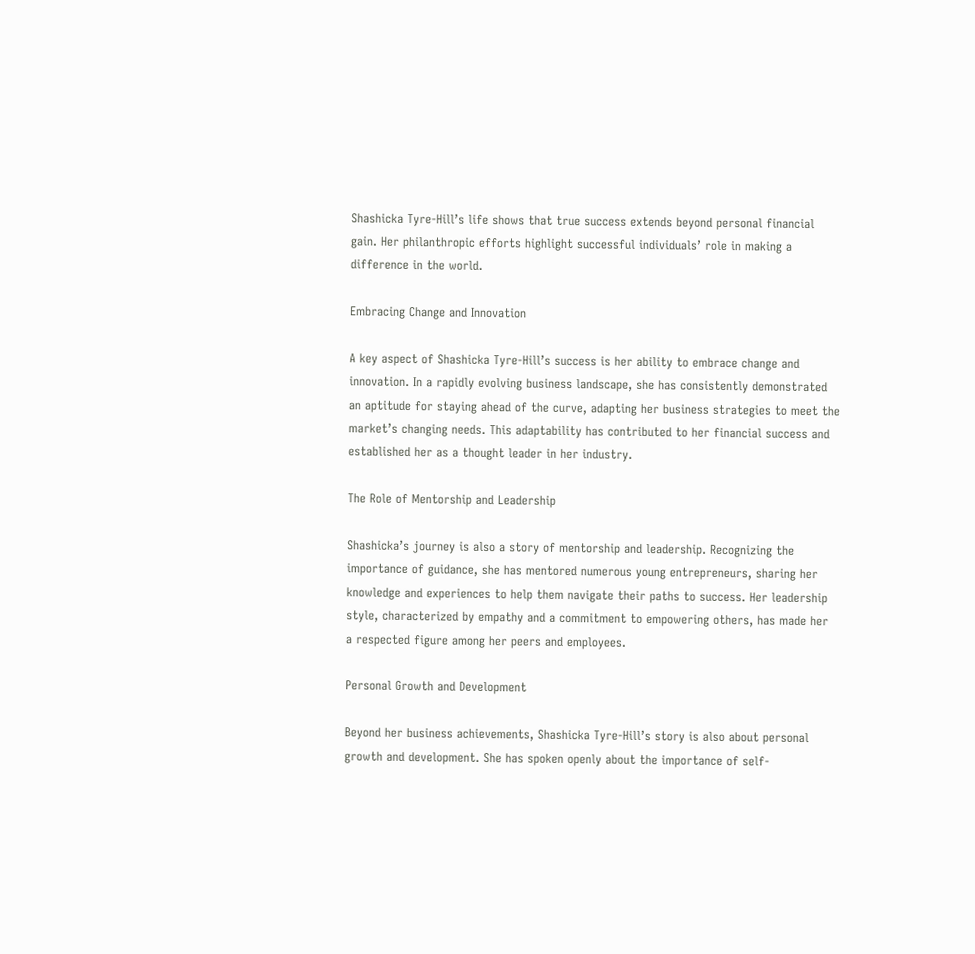Shashicka Tyre-Hill’s life shows that true success extends beyond personal financial gain. Her philanthropic efforts highlight successful individuals’ role in making a difference in the world.

Embracing Change and Innovation

A key aspect of Shashicka Tyre-Hill’s success is her ability to embrace change and innovation. In a rapidly evolving business landscape, she has consistently demonstrated an aptitude for staying ahead of the curve, adapting her business strategies to meet the market’s changing needs. This adaptability has contributed to her financial success and established her as a thought leader in her industry.

The Role of Mentorship and Leadership

Shashicka’s journey is also a story of mentorship and leadership. Recognizing the importance of guidance, she has mentored numerous young entrepreneurs, sharing her knowledge and experiences to help them navigate their paths to success. Her leadership style, characterized by empathy and a commitment to empowering others, has made her a respected figure among her peers and employees.

Personal Growth and Development

Beyond her business achievements, Shashicka Tyre-Hill’s story is also about personal growth and development. She has spoken openly about the importance of self-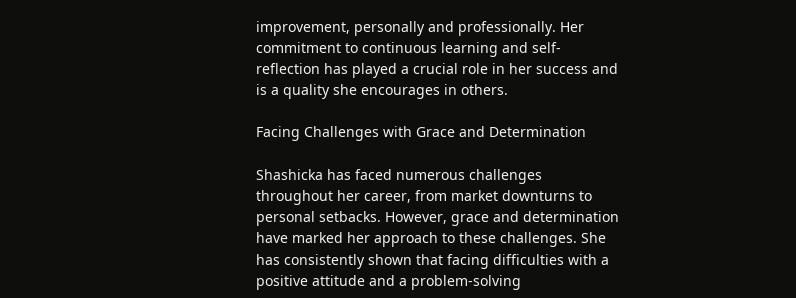improvement, personally and professionally. Her commitment to continuous learning and self-reflection has played a crucial role in her success and is a quality she encourages in others.

Facing Challenges with Grace and Determination

Shashicka has faced numerous challenges throughout her career, from market downturns to personal setbacks. However, grace and determination have marked her approach to these challenges. She has consistently shown that facing difficulties with a positive attitude and a problem-solving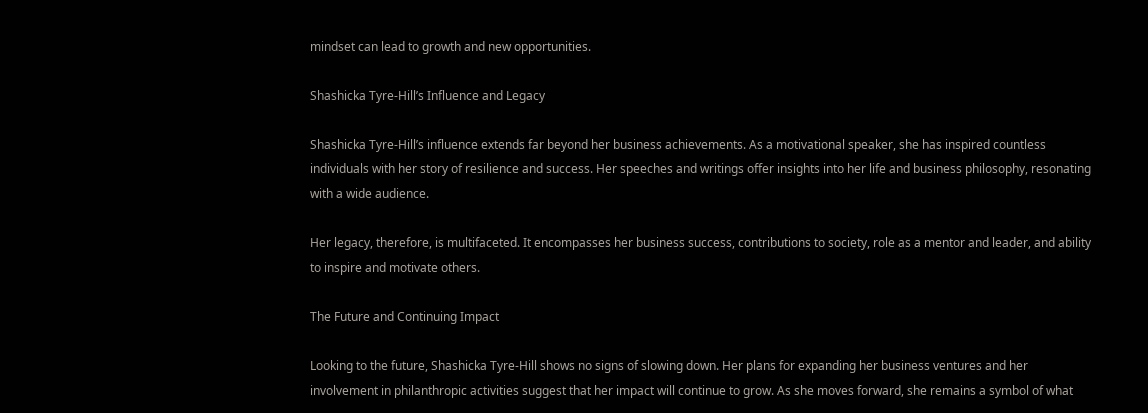mindset can lead to growth and new opportunities.

Shashicka Tyre-Hill’s Influence and Legacy

Shashicka Tyre-Hill’s influence extends far beyond her business achievements. As a motivational speaker, she has inspired countless individuals with her story of resilience and success. Her speeches and writings offer insights into her life and business philosophy, resonating with a wide audience.

Her legacy, therefore, is multifaceted. It encompasses her business success, contributions to society, role as a mentor and leader, and ability to inspire and motivate others.

The Future and Continuing Impact

Looking to the future, Shashicka Tyre-Hill shows no signs of slowing down. Her plans for expanding her business ventures and her involvement in philanthropic activities suggest that her impact will continue to grow. As she moves forward, she remains a symbol of what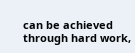can be achieved through hard work,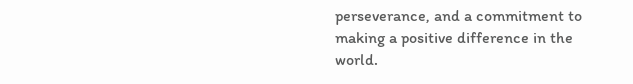perseverance, and a commitment to making a positive difference in the world.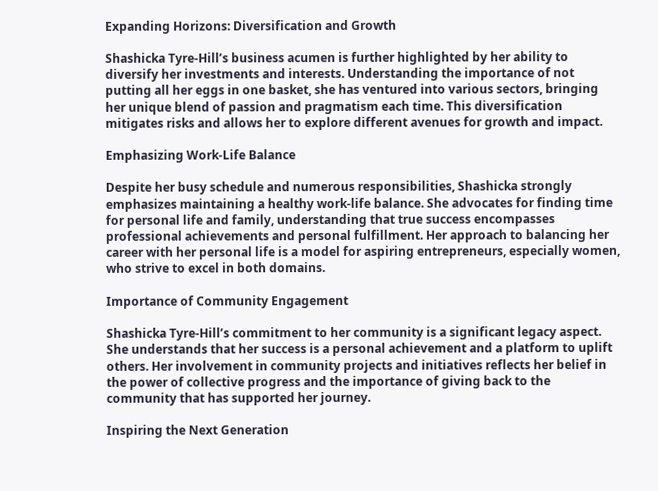Expanding Horizons: Diversification and Growth

Shashicka Tyre-Hill’s business acumen is further highlighted by her ability to diversify her investments and interests. Understanding the importance of not putting all her eggs in one basket, she has ventured into various sectors, bringing her unique blend of passion and pragmatism each time. This diversification mitigates risks and allows her to explore different avenues for growth and impact.

Emphasizing Work-Life Balance

Despite her busy schedule and numerous responsibilities, Shashicka strongly emphasizes maintaining a healthy work-life balance. She advocates for finding time for personal life and family, understanding that true success encompasses professional achievements and personal fulfillment. Her approach to balancing her career with her personal life is a model for aspiring entrepreneurs, especially women, who strive to excel in both domains.

Importance of Community Engagement

Shashicka Tyre-Hill’s commitment to her community is a significant legacy aspect. She understands that her success is a personal achievement and a platform to uplift others. Her involvement in community projects and initiatives reflects her belief in the power of collective progress and the importance of giving back to the community that has supported her journey.

Inspiring the Next Generation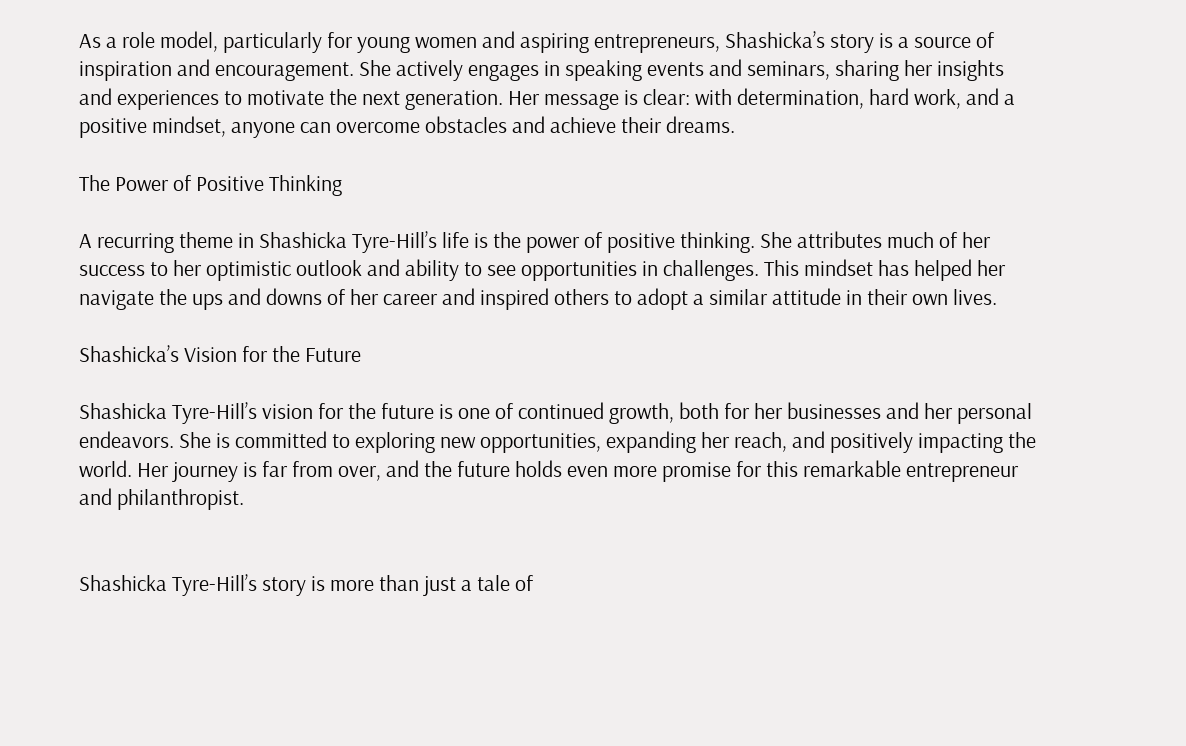As a role model, particularly for young women and aspiring entrepreneurs, Shashicka’s story is a source of inspiration and encouragement. She actively engages in speaking events and seminars, sharing her insights and experiences to motivate the next generation. Her message is clear: with determination, hard work, and a positive mindset, anyone can overcome obstacles and achieve their dreams.

The Power of Positive Thinking

A recurring theme in Shashicka Tyre-Hill’s life is the power of positive thinking. She attributes much of her success to her optimistic outlook and ability to see opportunities in challenges. This mindset has helped her navigate the ups and downs of her career and inspired others to adopt a similar attitude in their own lives.

Shashicka’s Vision for the Future

Shashicka Tyre-Hill’s vision for the future is one of continued growth, both for her businesses and her personal endeavors. She is committed to exploring new opportunities, expanding her reach, and positively impacting the world. Her journey is far from over, and the future holds even more promise for this remarkable entrepreneur and philanthropist.


Shashicka Tyre-Hill’s story is more than just a tale of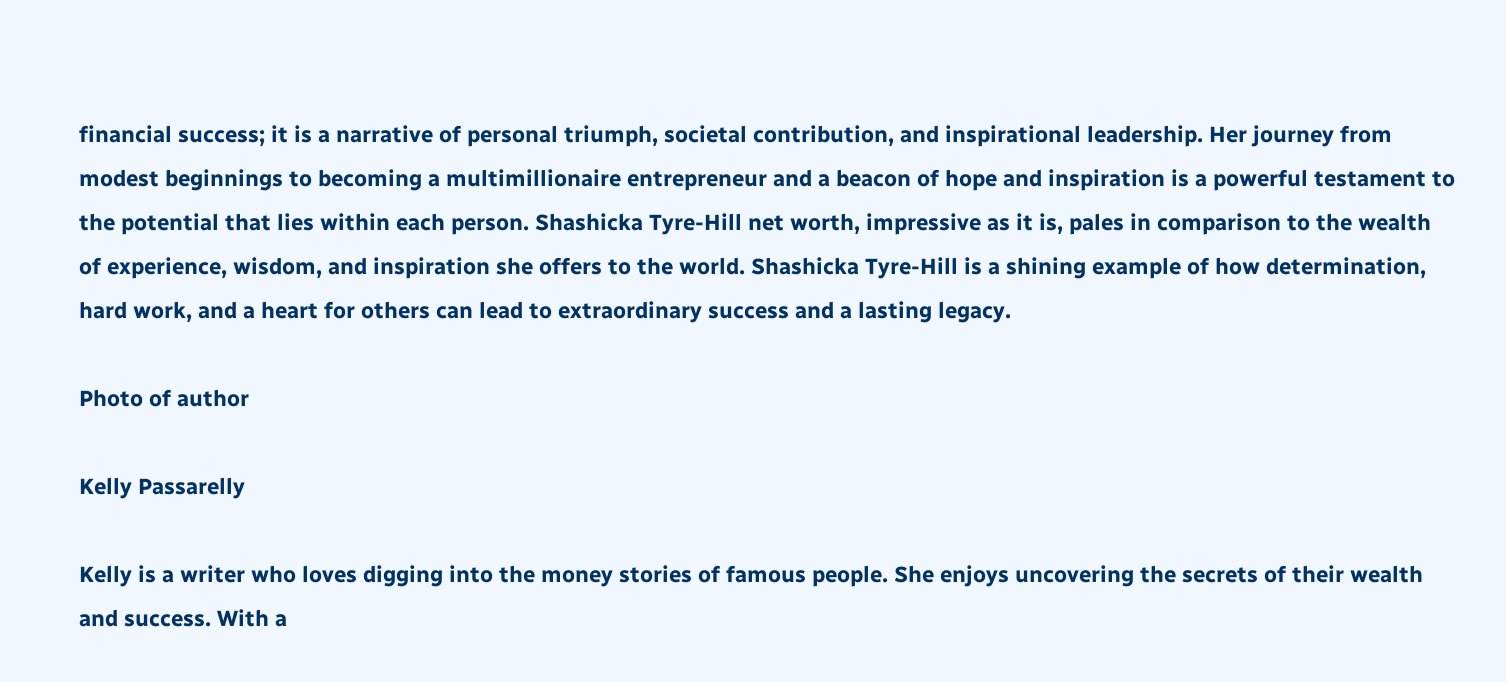financial success; it is a narrative of personal triumph, societal contribution, and inspirational leadership. Her journey from modest beginnings to becoming a multimillionaire entrepreneur and a beacon of hope and inspiration is a powerful testament to the potential that lies within each person. Shashicka Tyre-Hill net worth, impressive as it is, pales in comparison to the wealth of experience, wisdom, and inspiration she offers to the world. Shashicka Tyre-Hill is a shining example of how determination, hard work, and a heart for others can lead to extraordinary success and a lasting legacy.

Photo of author

Kelly Passarelly

Kelly is a writer who loves digging into the money stories of famous people. She enjoys uncovering the secrets of their wealth and success. With a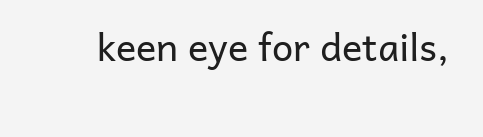keen eye for details,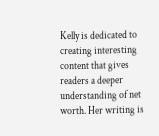Kelly is dedicated to creating interesting content that gives readers a deeper understanding of net worth. Her writing is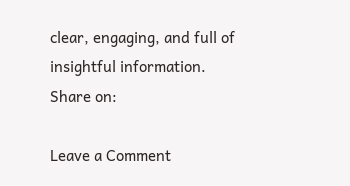clear, engaging, and full of insightful information.
Share on:

Leave a Comment